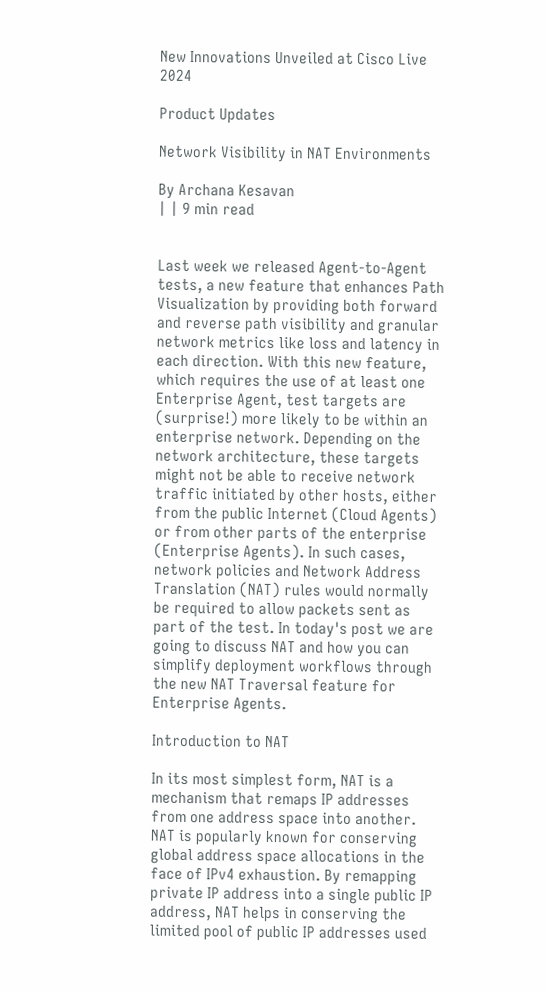New Innovations Unveiled at Cisco Live 2024

Product Updates

Network Visibility in NAT Environments

By Archana Kesavan
| | 9 min read


Last week we released Agent-to-Agent tests, a new feature that enhances Path Visualization by providing both forward and reverse path visibility and granular network metrics like loss and latency in each direction. With this new feature, which requires the use of at least one Enterprise Agent, test targets are (surprise!) more likely to be within an enterprise network. Depending on the network architecture, these targets might not be able to receive network traffic initiated by other hosts, either from the public Internet (Cloud Agents) or from other parts of the enterprise (Enterprise Agents). In such cases, network policies and Network Address Translation (NAT) rules would normally be required to allow packets sent as part of the test. In today's post we are going to discuss NAT and how you can simplify deployment workflows through the new NAT Traversal feature for Enterprise Agents.

Introduction to NAT

In its most simplest form, NAT is a mechanism that remaps IP addresses from one address space into another. NAT is popularly known for conserving global address space allocations in the face of IPv4 exhaustion. By remapping private IP address into a single public IP address, NAT helps in conserving the limited pool of public IP addresses used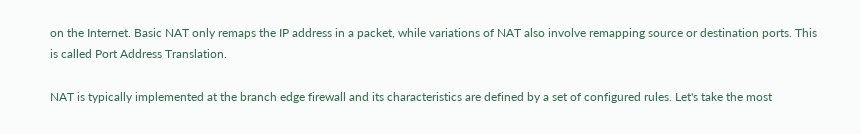on the Internet. Basic NAT only remaps the IP address in a packet, while variations of NAT also involve remapping source or destination ports. This is called Port Address Translation.

NAT is typically implemented at the branch edge firewall and its characteristics are defined by a set of configured rules. Let's take the most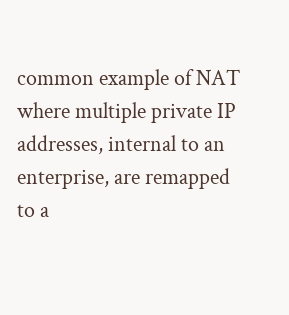common example of NAT where multiple private IP addresses, internal to an enterprise, are remapped to a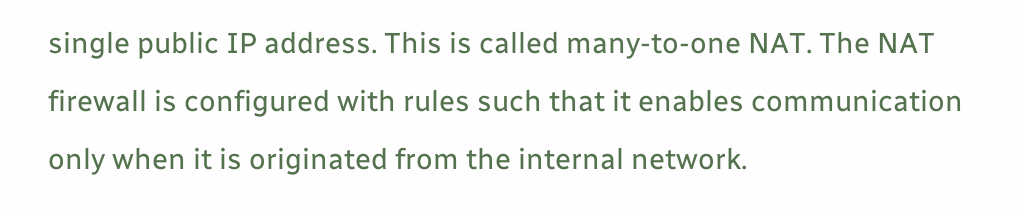single public IP address. This is called many-to-one NAT. The NAT firewall is configured with rules such that it enables communication only when it is originated from the internal network.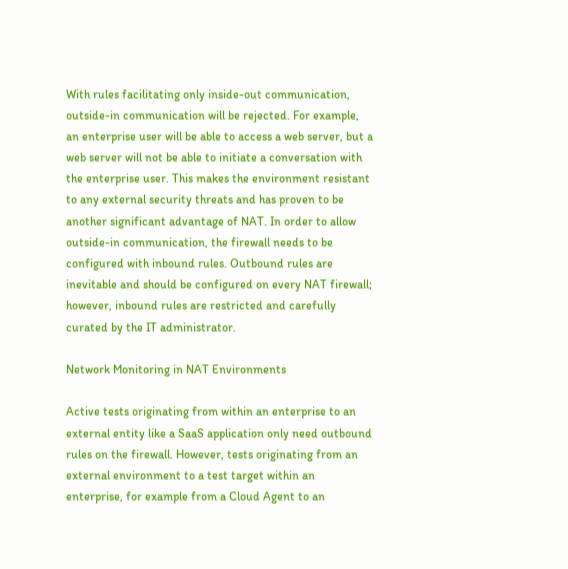With rules facilitating only inside-out communication, outside-in communication will be rejected. For example, an enterprise user will be able to access a web server, but a web server will not be able to initiate a conversation with the enterprise user. This makes the environment resistant to any external security threats and has proven to be another significant advantage of NAT. In order to allow outside-in communication, the firewall needs to be configured with inbound rules. Outbound rules are inevitable and should be configured on every NAT firewall; however, inbound rules are restricted and carefully curated by the IT administrator.

Network Monitoring in NAT Environments

Active tests originating from within an enterprise to an external entity like a SaaS application only need outbound rules on the firewall. However, tests originating from an external environment to a test target within an enterprise, for example from a Cloud Agent to an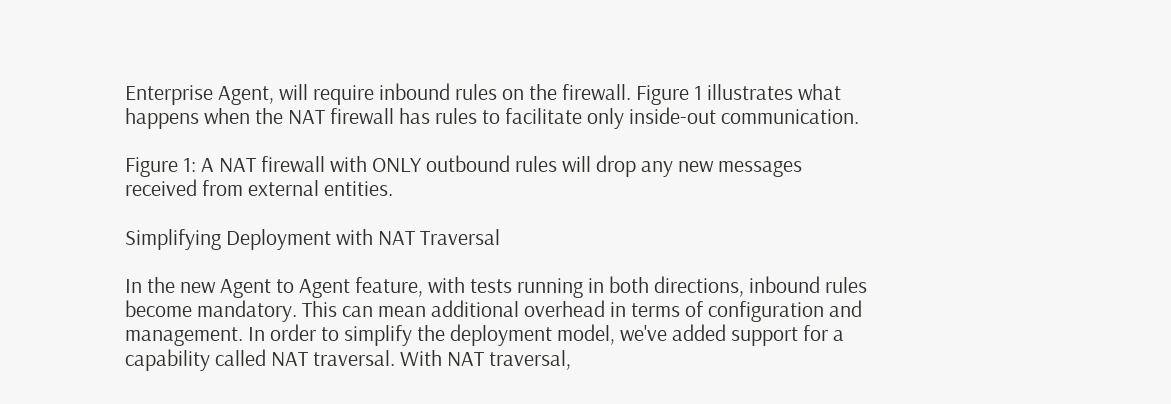Enterprise Agent, will require inbound rules on the firewall. Figure 1 illustrates what happens when the NAT firewall has rules to facilitate only inside-out communication.

Figure 1: A NAT firewall with ONLY outbound rules will drop any new messages received from external entities.

Simplifying Deployment with NAT Traversal

In the new Agent to Agent feature, with tests running in both directions, inbound rules become mandatory. This can mean additional overhead in terms of configuration and management. In order to simplify the deployment model, we've added support for a capability called NAT traversal. With NAT traversal,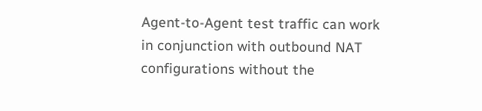Agent-to-Agent test traffic can work in conjunction with outbound NAT configurations without the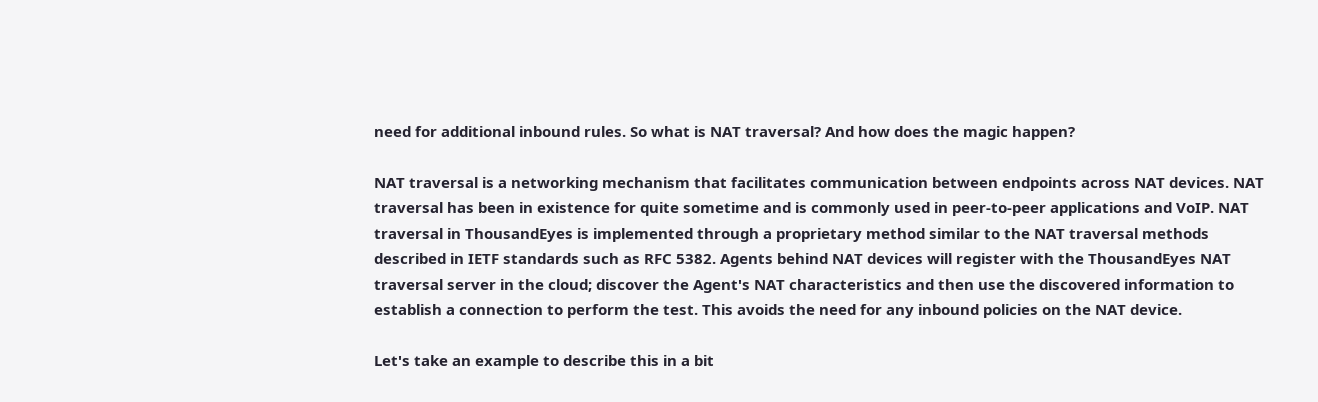need for additional inbound rules. So what is NAT traversal? And how does the magic happen?

NAT traversal is a networking mechanism that facilitates communication between endpoints across NAT devices. NAT traversal has been in existence for quite sometime and is commonly used in peer-to-peer applications and VoIP. NAT traversal in ThousandEyes is implemented through a proprietary method similar to the NAT traversal methods described in IETF standards such as RFC 5382. Agents behind NAT devices will register with the ThousandEyes NAT traversal server in the cloud; discover the Agent's NAT characteristics and then use the discovered information to establish a connection to perform the test. This avoids the need for any inbound policies on the NAT device.

Let's take an example to describe this in a bit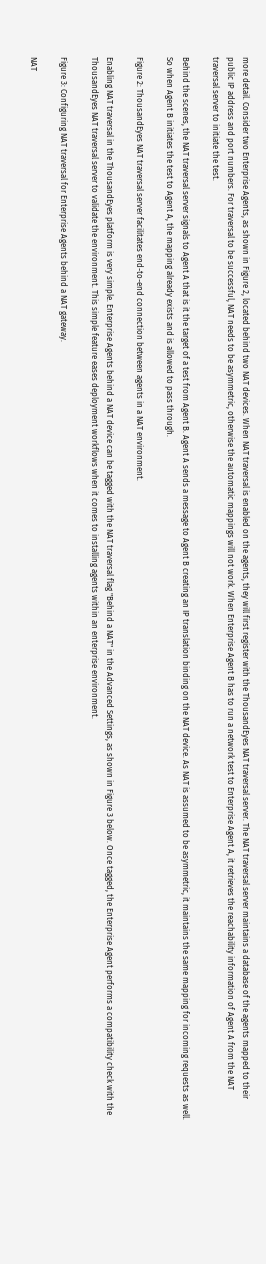more detail. Consider two Enterprise Agents, as shown in Figure 2, located behind two NAT devices. When NAT traversal is enabled on the agents, they will first register with the ThousandEyes NAT traversal server. The NAT traversal server maintains a database of the agents mapped to their public IP address and port numbers. For traversal to be successful, NAT needs to be asymmetric, otherwise the automatic mappings will not work. When Enterprise Agent B has to run a network test to Enterprise Agent A, it retrieves the reachability information of Agent A from the NAT traversal server to initiate the test.

Behind the scenes, the NAT traversal server signals to Agent A that is it the target of a test from Agent B. Agent A sends a message to Agent B creating an IP translation binding on the NAT device. As NAT is assumed to be asymmetric, it maintains the same mapping for incoming requests as well. So when Agent B initiates the test to Agent A, the mapping already exists and is allowed to pass through.

Figure 2: ThousandEyes NAT traversal server facilitates end-to-end connection between agents in a NAT environment.

Enabling NAT traversal in the ThousandEyes platform is very simple. Enterprise Agents behind a NAT device can be tagged with the NAT traversal flag "Behind a NAT" in the Advanced Settings, as shown in Figure 3 below. Once tagged, the Enterprise Agent performs a compatibility check with the ThousandEyes NAT traversal server to validate the environment. This simple feature eases deployment workflows when it comes to installing agents within an enterprise environment.

Figure 3: Configuring NAT traversal for Enterprise Agents behind a NAT gateway.

NAT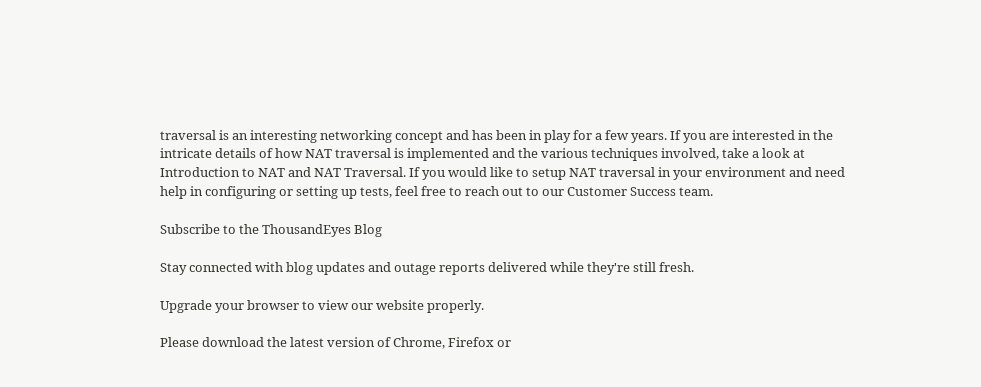traversal is an interesting networking concept and has been in play for a few years. If you are interested in the intricate details of how NAT traversal is implemented and the various techniques involved, take a look at Introduction to NAT and NAT Traversal. If you would like to setup NAT traversal in your environment and need help in configuring or setting up tests, feel free to reach out to our Customer Success team.

Subscribe to the ThousandEyes Blog

Stay connected with blog updates and outage reports delivered while they're still fresh.

Upgrade your browser to view our website properly.

Please download the latest version of Chrome, Firefox or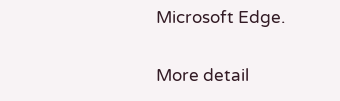Microsoft Edge.

More detail